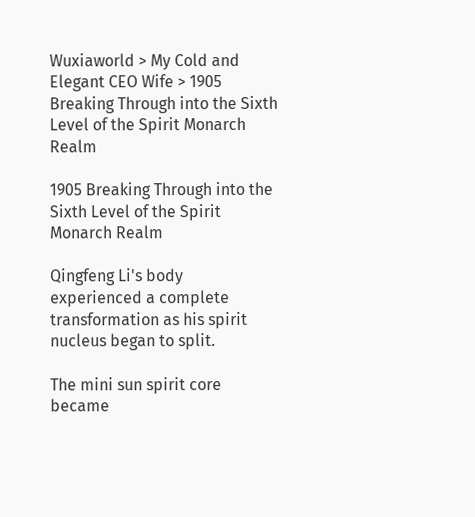Wuxiaworld > My Cold and Elegant CEO Wife > 1905 Breaking Through into the Sixth Level of the Spirit Monarch Realm

1905 Breaking Through into the Sixth Level of the Spirit Monarch Realm

Qingfeng Li's body experienced a complete transformation as his spirit nucleus began to split.

The mini sun spirit core became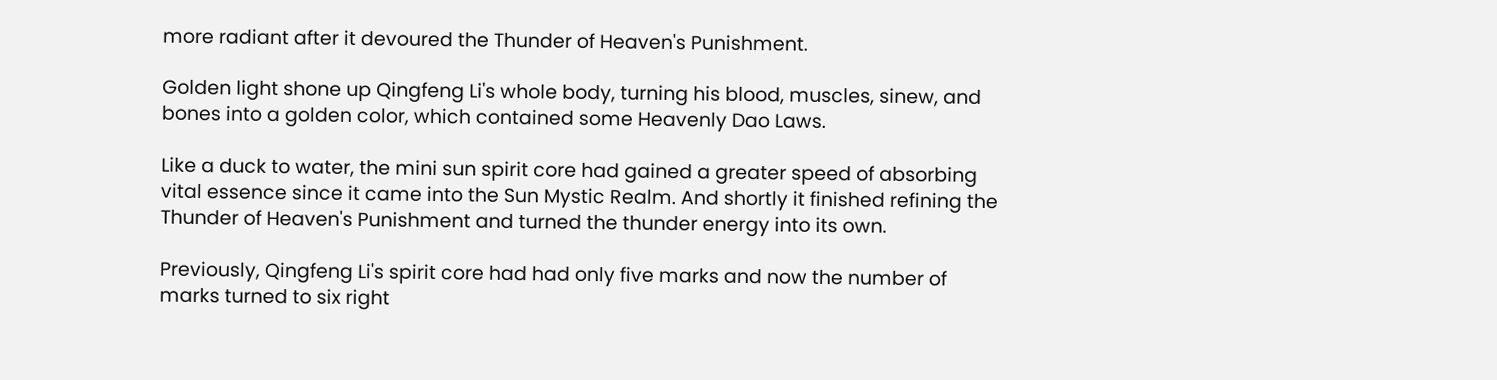more radiant after it devoured the Thunder of Heaven's Punishment.

Golden light shone up Qingfeng Li's whole body, turning his blood, muscles, sinew, and bones into a golden color, which contained some Heavenly Dao Laws.

Like a duck to water, the mini sun spirit core had gained a greater speed of absorbing vital essence since it came into the Sun Mystic Realm. And shortly it finished refining the Thunder of Heaven's Punishment and turned the thunder energy into its own.

Previously, Qingfeng Li's spirit core had had only five marks and now the number of marks turned to six right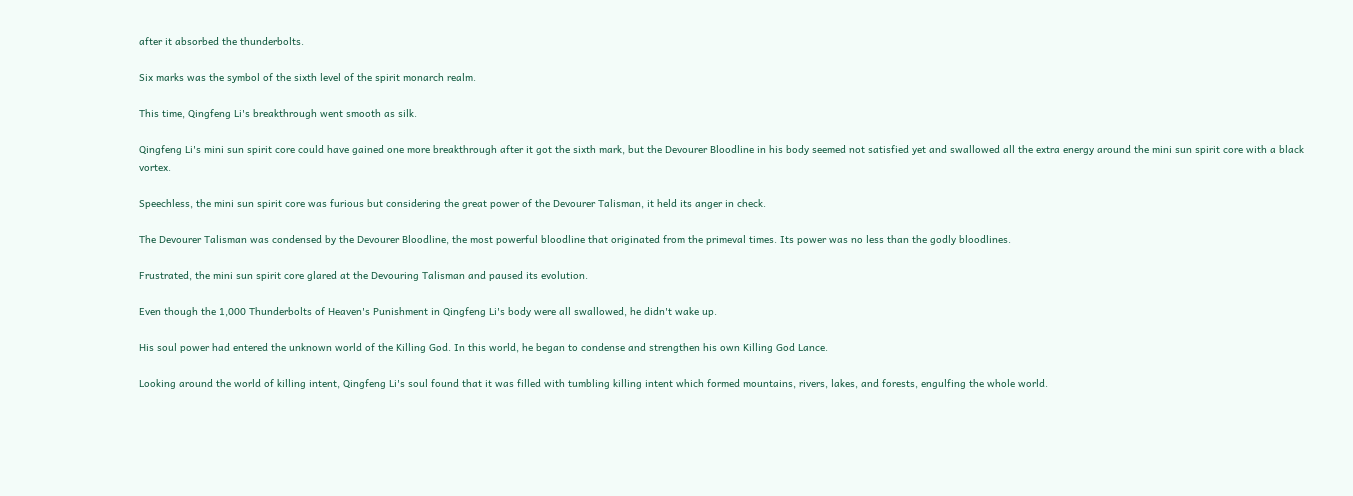after it absorbed the thunderbolts.

Six marks was the symbol of the sixth level of the spirit monarch realm.

This time, Qingfeng Li's breakthrough went smooth as silk.

Qingfeng Li's mini sun spirit core could have gained one more breakthrough after it got the sixth mark, but the Devourer Bloodline in his body seemed not satisfied yet and swallowed all the extra energy around the mini sun spirit core with a black vortex.

Speechless, the mini sun spirit core was furious but considering the great power of the Devourer Talisman, it held its anger in check.

The Devourer Talisman was condensed by the Devourer Bloodline, the most powerful bloodline that originated from the primeval times. Its power was no less than the godly bloodlines.

Frustrated, the mini sun spirit core glared at the Devouring Talisman and paused its evolution.

Even though the 1,000 Thunderbolts of Heaven's Punishment in Qingfeng Li's body were all swallowed, he didn't wake up.

His soul power had entered the unknown world of the Killing God. In this world, he began to condense and strengthen his own Killing God Lance.

Looking around the world of killing intent, Qingfeng Li's soul found that it was filled with tumbling killing intent which formed mountains, rivers, lakes, and forests, engulfing the whole world.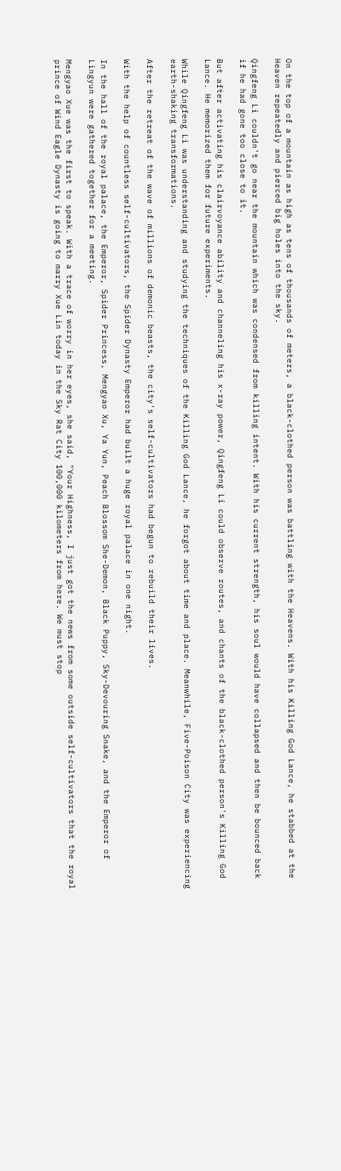On the top of a mountain as high as tens of thousands of meters, a black-clothed person was battling with the Heavens. With his Killing God Lance, he stabbed at the Heaven repeatedly and pierced big holes into the sky.

Qingfeng Li couldn't go near the mountain which was condensed from killing intent. With his current strength, his soul would have collapsed and then be bounced back if he had gone too close to it.

But after activating his clairvoyance ability and channeling his x-ray power, Qingfeng Li could observe routes, and chants of the black-clothed person's Killing God Lance. He memorized them for future experiments.

While Qingfeng Li was understanding and studying the techniques of the Killing God Lance, he forgot about time and place. Meanwhile, Five-Poison City was experiencing earth-shaking transformations.

After the retreat of the wave of millions of demonic beasts, the city's self-cultivators had begun to rebuild their lives.

With the help of countless self-cultivators, the Spider Dynasty Emperor had built a huge royal palace in one night.

In the hall of the royal palace, the Emperor, Spider Princess, Mengyao Xu, Ya Yun, Peach Blossom She-Demon, Black Puppy, Sky-Devouring Snake, and the Emperor of Lingyun were gathered together for a meeting.

Mengyao Xue was the first to speak. With a trace of worry in her eyes, she said, "Your Highness, I just got the news from some outside self-cultivators that the royal prince of Wind Eagle Dynasty is going to marry Xue Lin today in the Sky Rat City 100,000 kilometers from here. We must stop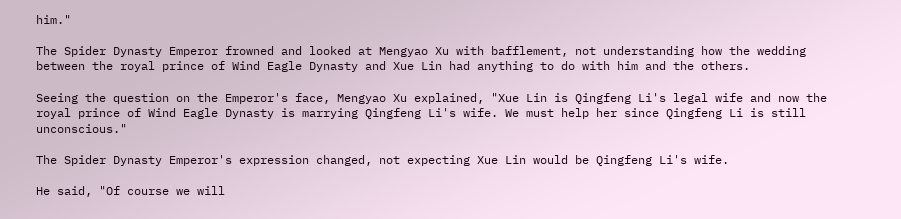him."

The Spider Dynasty Emperor frowned and looked at Mengyao Xu with bafflement, not understanding how the wedding between the royal prince of Wind Eagle Dynasty and Xue Lin had anything to do with him and the others.

Seeing the question on the Emperor's face, Mengyao Xu explained, "Xue Lin is Qingfeng Li's legal wife and now the royal prince of Wind Eagle Dynasty is marrying Qingfeng Li's wife. We must help her since Qingfeng Li is still unconscious."

The Spider Dynasty Emperor's expression changed, not expecting Xue Lin would be Qingfeng Li's wife.

He said, "Of course we will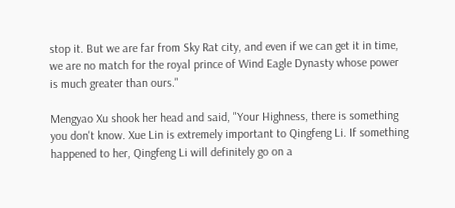stop it. But we are far from Sky Rat city, and even if we can get it in time, we are no match for the royal prince of Wind Eagle Dynasty whose power is much greater than ours."

Mengyao Xu shook her head and said, "Your Highness, there is something you don't know. Xue Lin is extremely important to Qingfeng Li. If something happened to her, Qingfeng Li will definitely go on a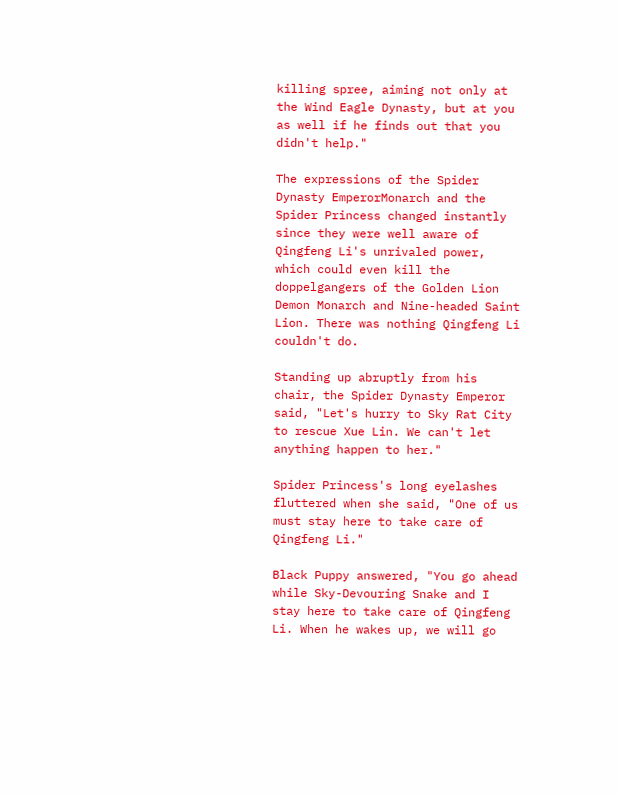killing spree, aiming not only at the Wind Eagle Dynasty, but at you as well if he finds out that you didn't help."

The expressions of the Spider Dynasty EmperorMonarch and the Spider Princess changed instantly since they were well aware of Qingfeng Li's unrivaled power, which could even kill the doppelgangers of the Golden Lion Demon Monarch and Nine-headed Saint Lion. There was nothing Qingfeng Li couldn't do.

Standing up abruptly from his chair, the Spider Dynasty Emperor said, "Let's hurry to Sky Rat City to rescue Xue Lin. We can't let anything happen to her."

Spider Princess's long eyelashes fluttered when she said, "One of us must stay here to take care of Qingfeng Li."

Black Puppy answered, "You go ahead while Sky-Devouring Snake and I stay here to take care of Qingfeng Li. When he wakes up, we will go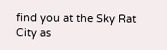find you at the Sky Rat City as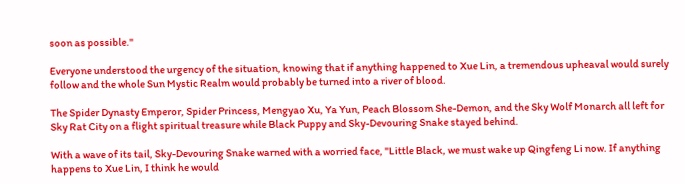soon as possible."

Everyone understood the urgency of the situation, knowing that if anything happened to Xue Lin, a tremendous upheaval would surely follow and the whole Sun Mystic Realm would probably be turned into a river of blood.

The Spider Dynasty Emperor, Spider Princess, Mengyao Xu, Ya Yun, Peach Blossom She-Demon, and the Sky Wolf Monarch all left for Sky Rat City on a flight spiritual treasure while Black Puppy and Sky-Devouring Snake stayed behind.

With a wave of its tail, Sky-Devouring Snake warned with a worried face, "Little Black, we must wake up Qingfeng Li now. If anything happens to Xue Lin, I think he would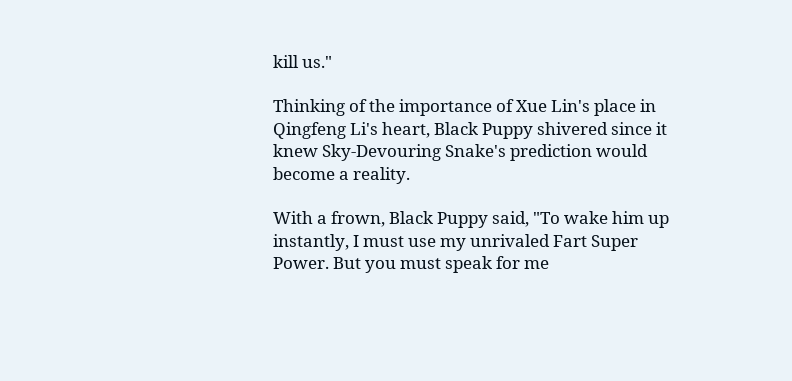kill us."

Thinking of the importance of Xue Lin's place in Qingfeng Li's heart, Black Puppy shivered since it knew Sky-Devouring Snake's prediction would become a reality.

With a frown, Black Puppy said, "To wake him up instantly, I must use my unrivaled Fart Super Power. But you must speak for me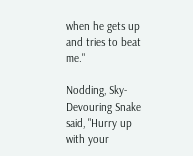when he gets up and tries to beat me."

Nodding, Sky-Devouring Snake said, "Hurry up with your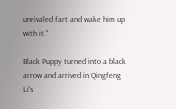unrivaled fart and wake him up with it."

Black Puppy turned into a black arrow and arrived in Qingfeng Li's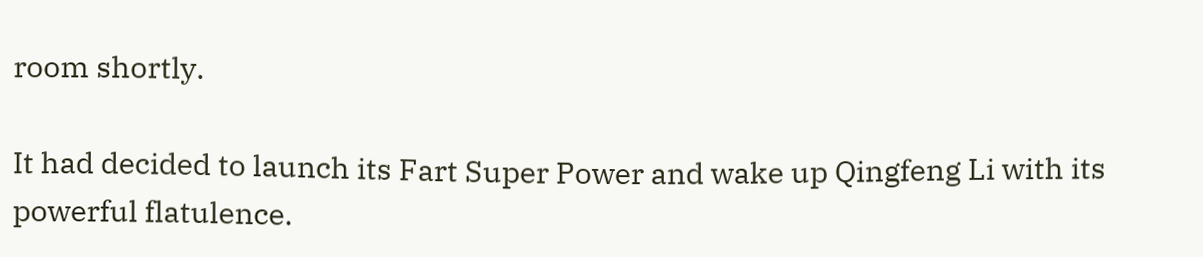room shortly.

It had decided to launch its Fart Super Power and wake up Qingfeng Li with its powerful flatulence.